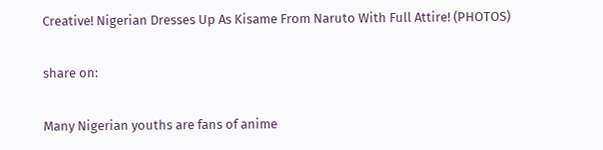Creative! Nigerian Dresses Up As Kisame From Naruto With Full Attire! (PHOTOS)

share on:

Many Nigerian youths are fans of anime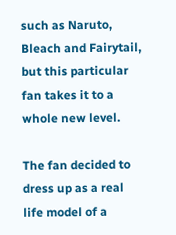such as Naruto, Bleach and Fairytail, but this particular fan takes it to a whole new level.

The fan decided to dress up as a real life model of a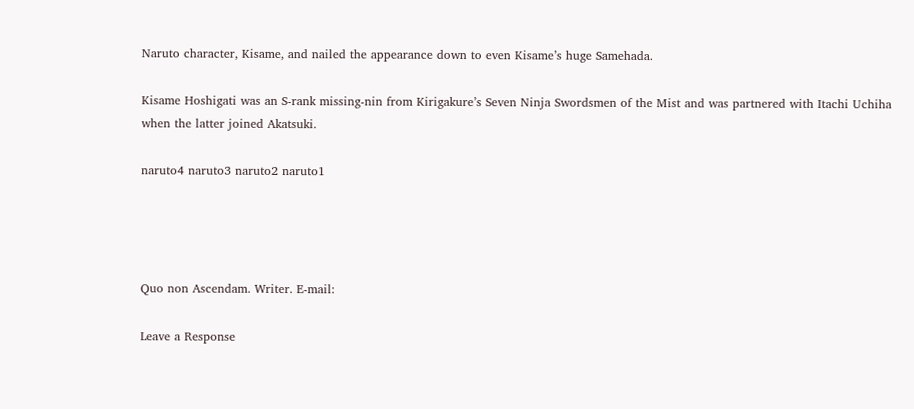Naruto character, Kisame, and nailed the appearance down to even Kisame’s huge Samehada.

Kisame Hoshigati was an S-rank missing-nin from Kirigakure’s Seven Ninja Swordsmen of the Mist and was partnered with Itachi Uchiha when the latter joined Akatsuki.

naruto4 naruto3 naruto2 naruto1




Quo non Ascendam. Writer. E-mail:

Leave a Response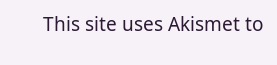This site uses Akismet to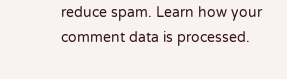reduce spam. Learn how your comment data is processed.